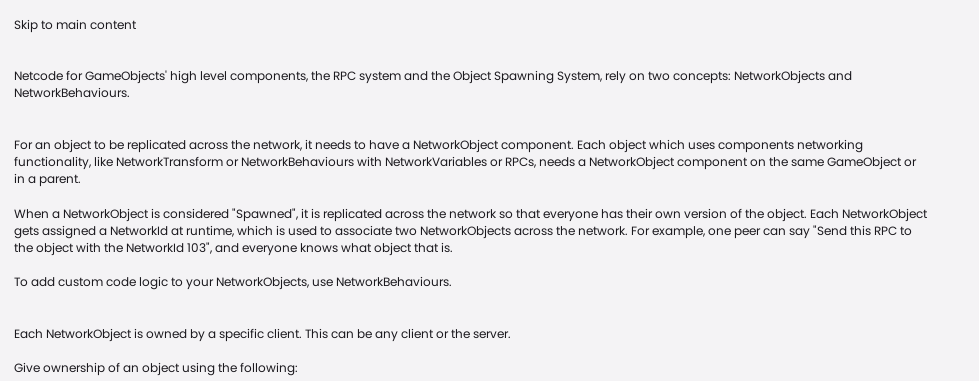Skip to main content


Netcode for GameObjects' high level components, the RPC system and the Object Spawning System, rely on two concepts: NetworkObjects and NetworkBehaviours.


For an object to be replicated across the network, it needs to have a NetworkObject component. Each object which uses components networking functionality, like NetworkTransform or NetworkBehaviours with NetworkVariables or RPCs, needs a NetworkObject component on the same GameObject or in a parent.

When a NetworkObject is considered "Spawned", it is replicated across the network so that everyone has their own version of the object. Each NetworkObject gets assigned a NetworkId at runtime, which is used to associate two NetworkObjects across the network. For example, one peer can say "Send this RPC to the object with the NetworkId 103", and everyone knows what object that is.

To add custom code logic to your NetworkObjects, use NetworkBehaviours.


Each NetworkObject is owned by a specific client. This can be any client or the server.

Give ownership of an object using the following: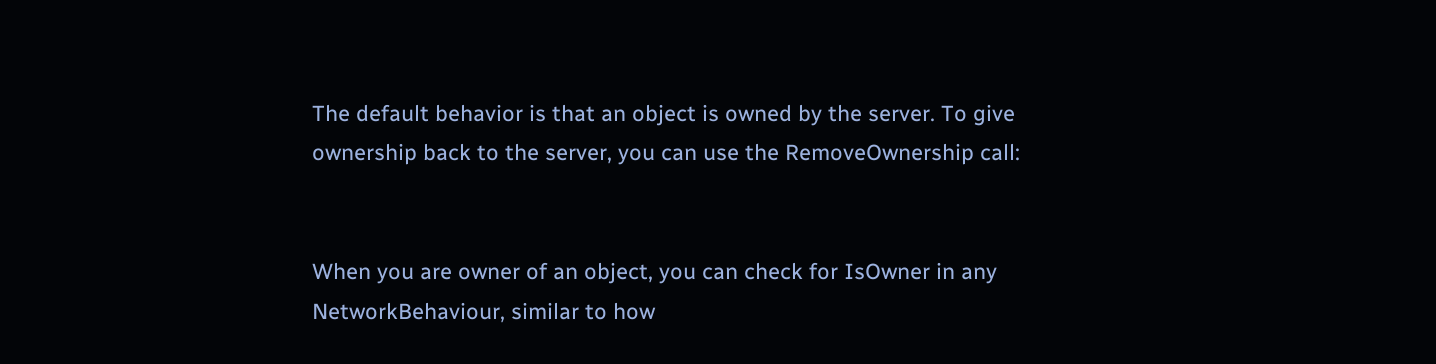The default behavior is that an object is owned by the server. To give ownership back to the server, you can use the RemoveOwnership call:


When you are owner of an object, you can check for IsOwner in any NetworkBehaviour, similar to how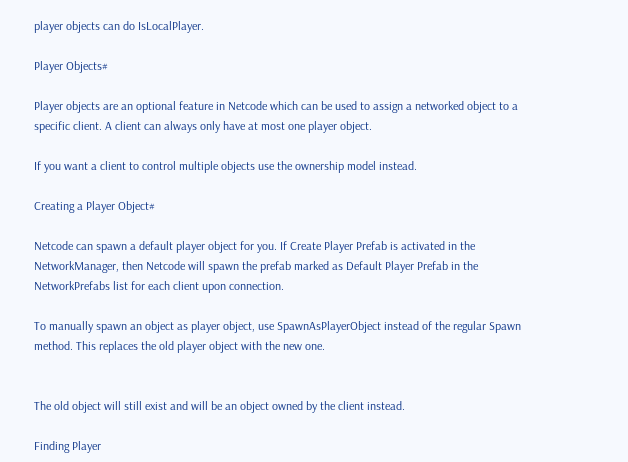player objects can do IsLocalPlayer.

Player Objects#

Player objects are an optional feature in Netcode which can be used to assign a networked object to a specific client. A client can always only have at most one player object.

If you want a client to control multiple objects use the ownership model instead.

Creating a Player Object#

Netcode can spawn a default player object for you. If Create Player Prefab is activated in the NetworkManager, then Netcode will spawn the prefab marked as Default Player Prefab in the NetworkPrefabs list for each client upon connection.

To manually spawn an object as player object, use SpawnAsPlayerObject instead of the regular Spawn method. This replaces the old player object with the new one.


The old object will still exist and will be an object owned by the client instead.

Finding Player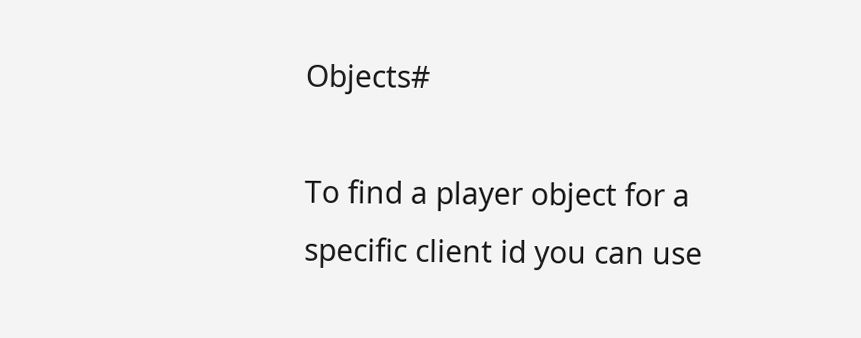Objects#

To find a player object for a specific client id you can use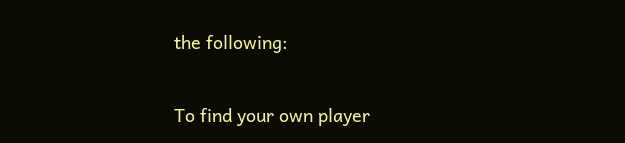the following:


To find your own player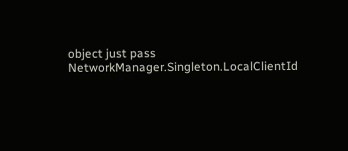object just pass NetworkManager.Singleton.LocalClientId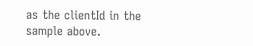as the clientId in the sample above.